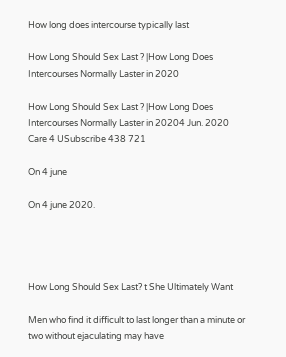How long does intercourse typically last

How Long Should Sex Last ? |How Long Does Intercourses Normally Laster in 2020

How Long Should Sex Last ? |How Long Does Intercourses Normally Laster in 20204 Jun. 2020
Care 4 USubscribe 438 721

On 4 june

On 4 june 2020.




How Long Should Sex Last? t She Ultimately Want

Men who find it difficult to last longer than a minute or two without ejaculating may have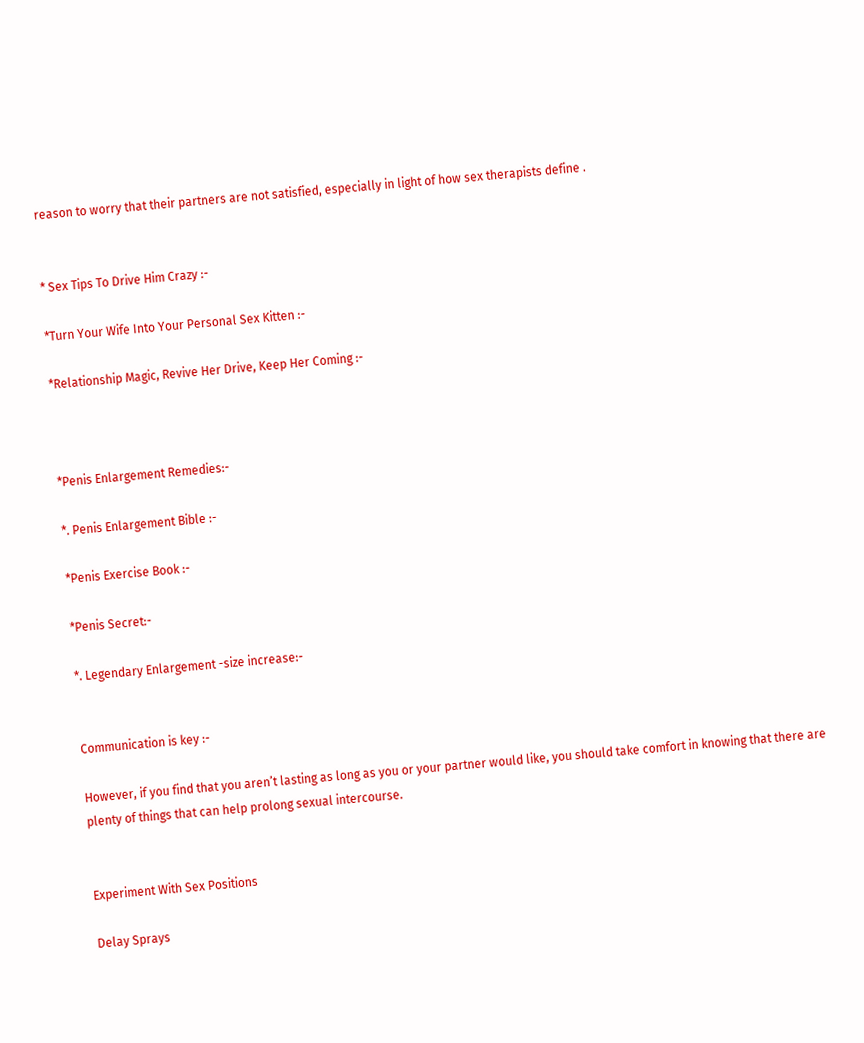reason to worry that their partners are not satisfied, especially in light of how sex therapists define .


* Sex Tips To Drive Him Crazy :-

*Turn Your Wife Into Your Personal Sex Kitten :-

*Relationship Magic, Revive Her Drive, Keep Her Coming :-



*Penis Enlargement Remedies:-

*. Penis Enlargement Bible :-

*Penis Exercise Book :-

*Penis Secret:-

*. Legendary Enlargement -size increase:-


Communication is key :-

However, if you find that you aren’t lasting as long as you or your partner would like, you should take comfort in knowing that there are plenty of things that can help prolong sexual intercourse.


Experiment With Sex Positions

Delay Sprays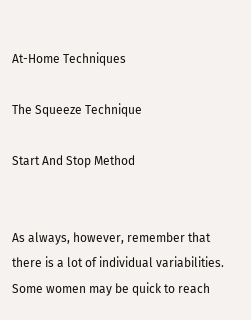At-Home Techniques

The Squeeze Technique

Start And Stop Method


As always, however, remember that there is a lot of individual variabilities. Some women may be quick to reach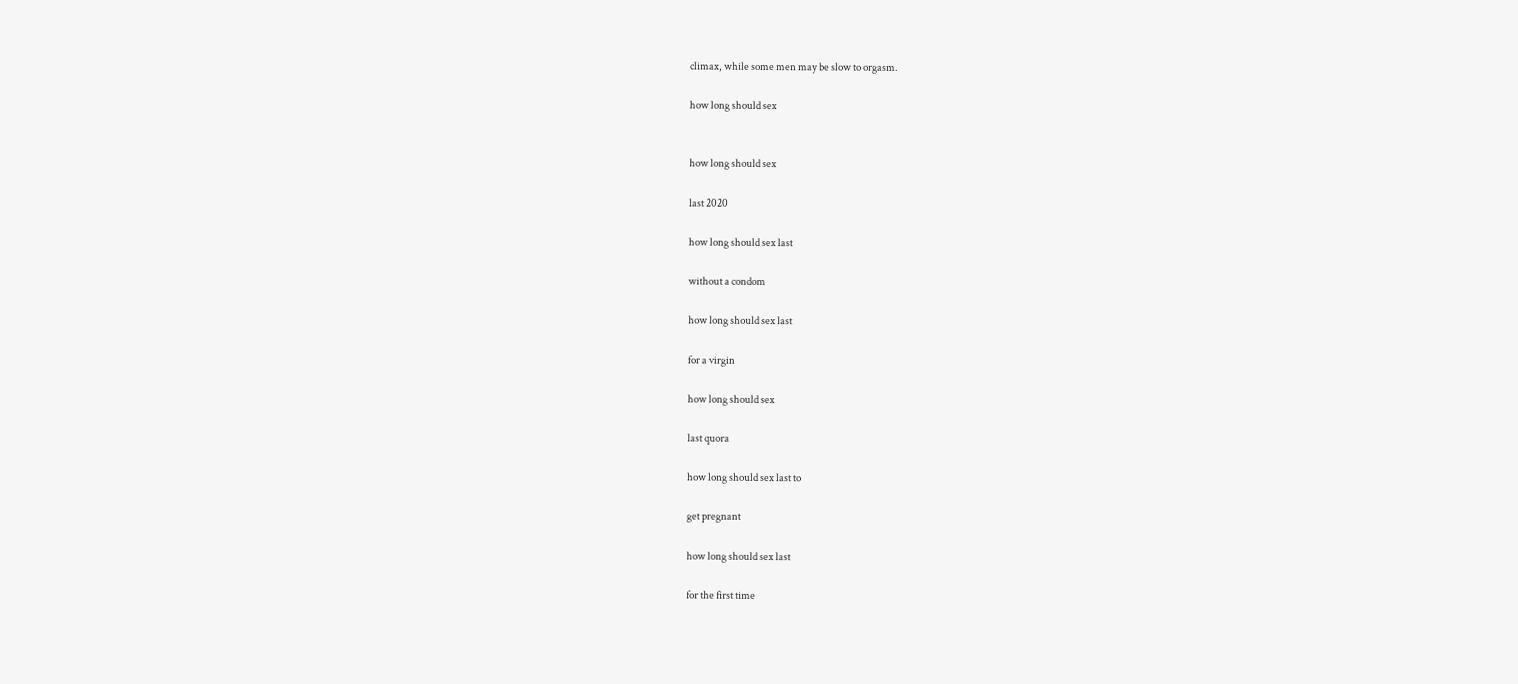climax, while some men may be slow to orgasm.

how long should sex


how long should sex

last 2020

how long should sex last

without a condom

how long should sex last

for a virgin

how long should sex

last quora

how long should sex last to

get pregnant

how long should sex last

for the first time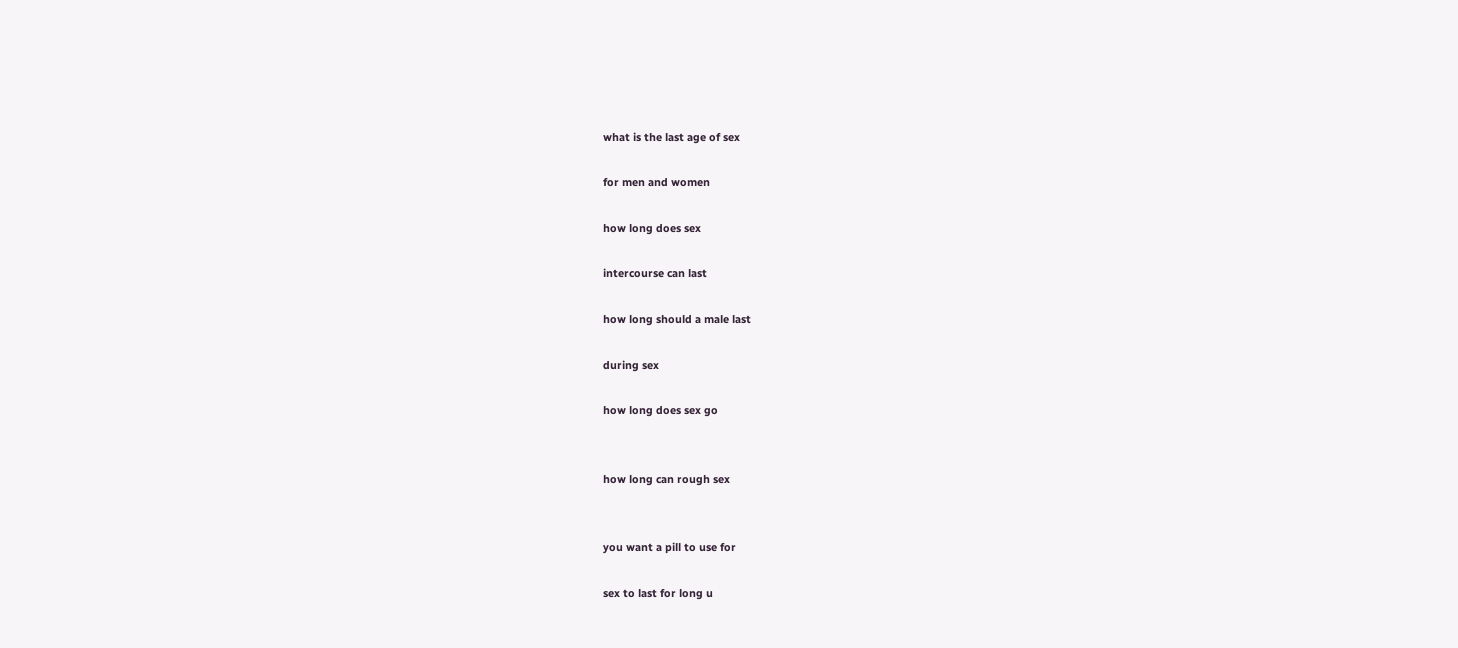what is the last age of sex

for men and women

how long does sex

intercourse can last

how long should a male last

during sex

how long does sex go


how long can rough sex


you want a pill to use for

sex to last for long u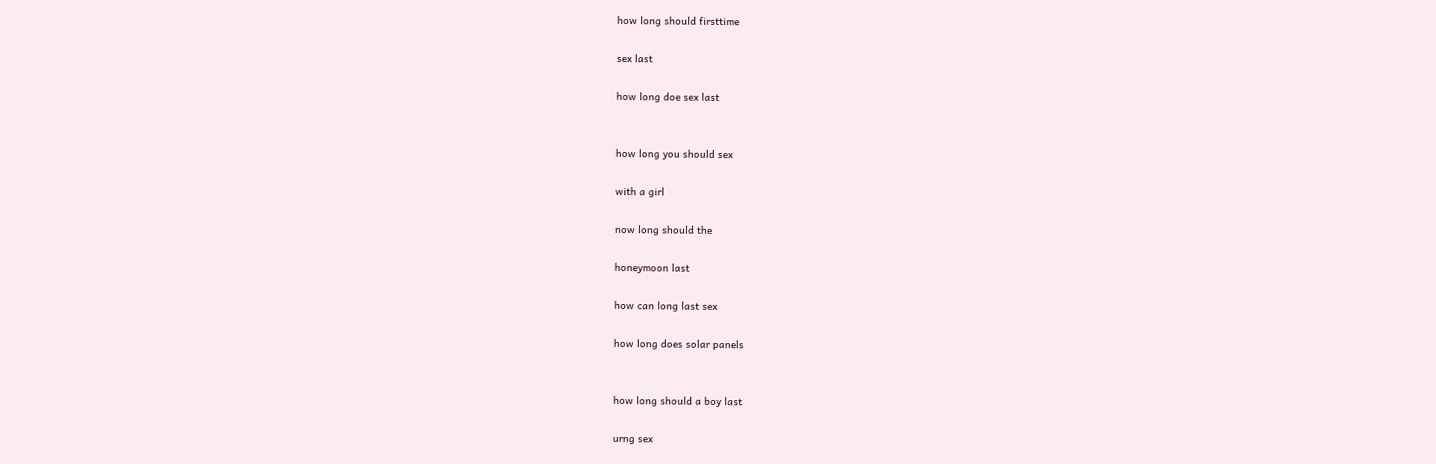how long should firsttime

sex last

how long doe sex last


how long you should sex

with a girl

now long should the

honeymoon last

how can long last sex

how long does solar panels


how long should a boy last

urng sex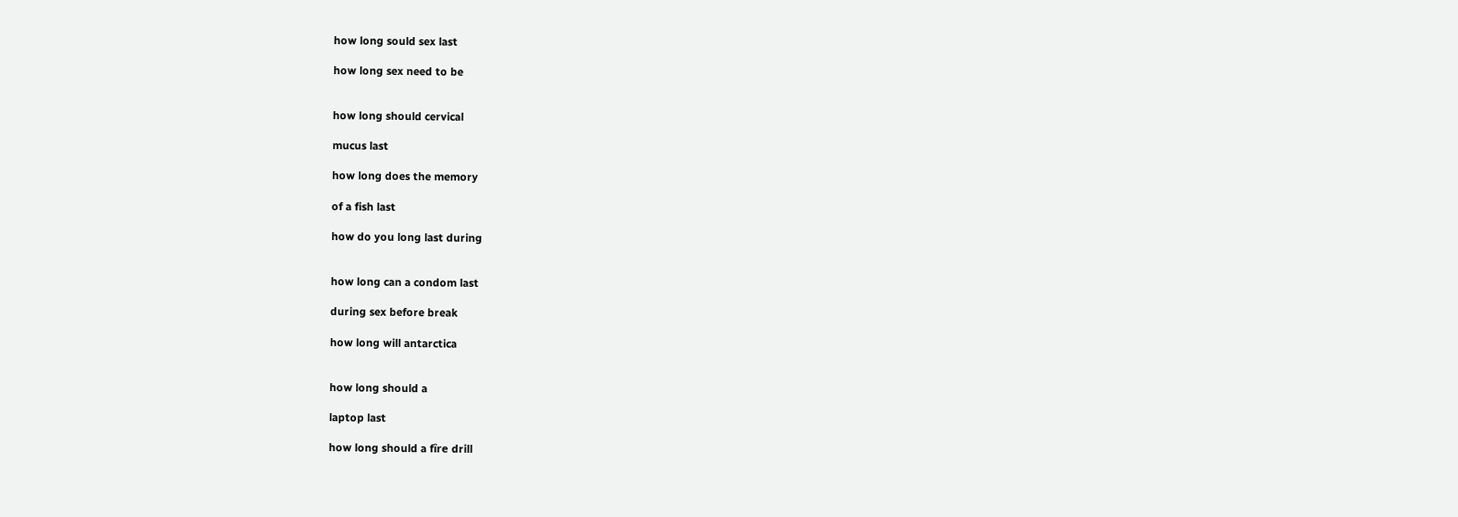how long sould sex last

how long sex need to be


how long should cervical

mucus last

how long does the memory

of a fish last

how do you long last during


how long can a condom last

during sex before break

how long will antarctica


how long should a

laptop last

how long should a fîre drill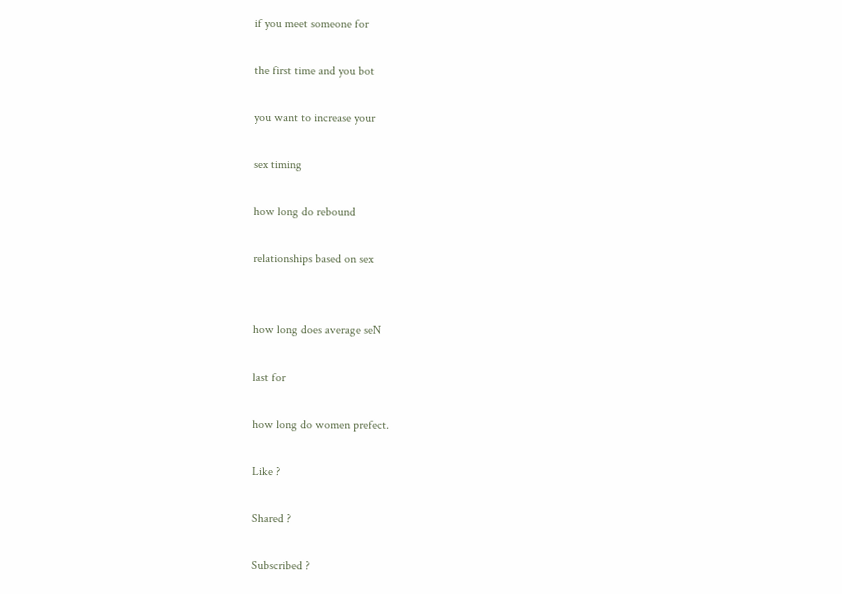if you meet someone for

the first time and you bot

you want to increase your

sex timing

how long do rebound

relationships based on sex


how long does average seN

last for

how long do women prefect.

Like ?

Shared ?

Subscribed ?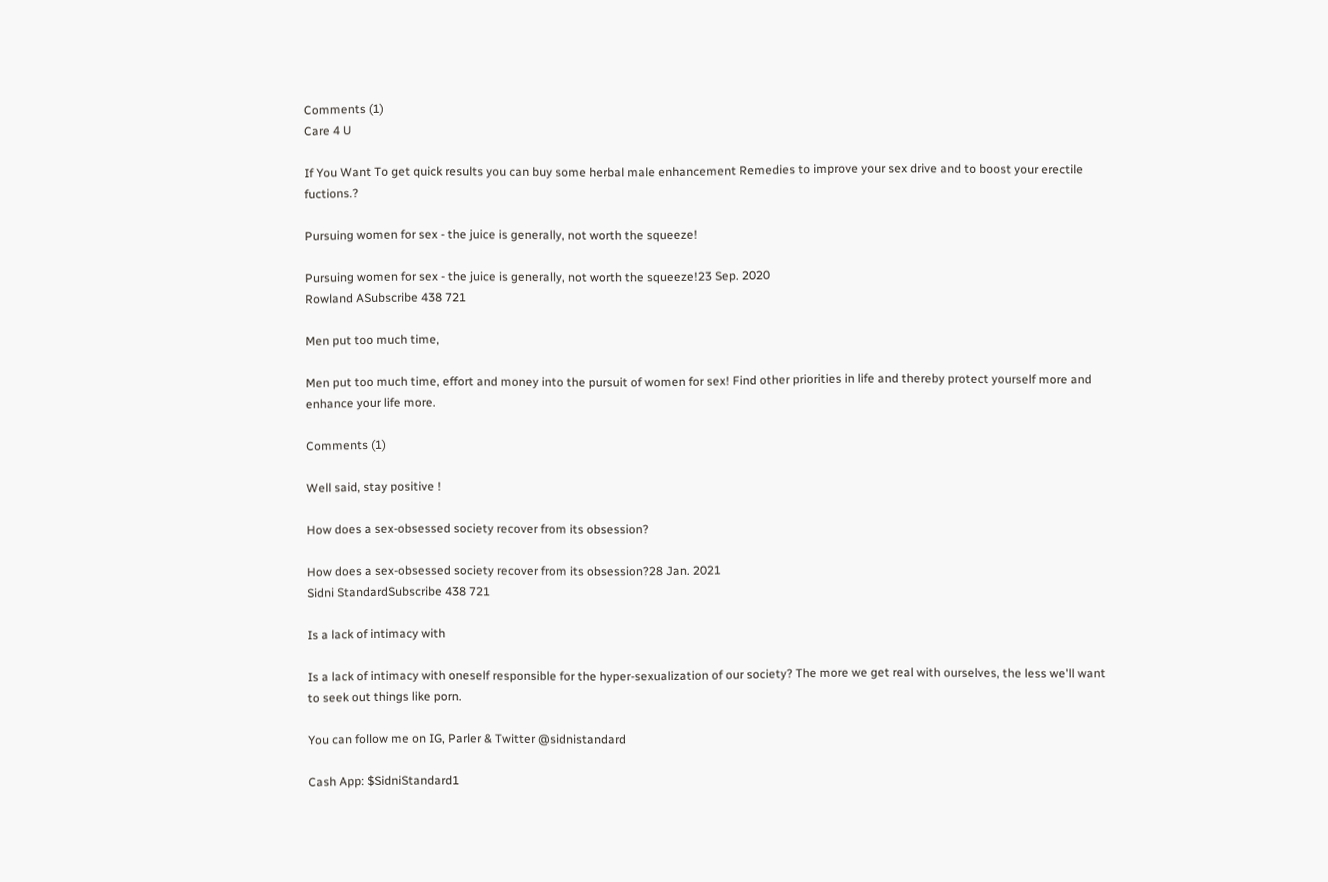Comments (1)
Care 4 U

If You Want To get quick results you can buy some herbal male enhancement Remedies to improve your sex drive and to boost your erectile fuctions.?

Pursuing women for sex - the juice is generally, not worth the squeeze!

Pursuing women for sex - the juice is generally, not worth the squeeze!23 Sep. 2020
Rowland ASubscribe 438 721

Men put too much time,

Men put too much time, effort and money into the pursuit of women for sex! Find other priorities in life and thereby protect yourself more and enhance your life more.

Comments (1)

Well said, stay positive !

How does a sex-obsessed society recover from its obsession?

How does a sex-obsessed society recover from its obsession?28 Jan. 2021
Sidni StandardSubscribe 438 721

Is a lack of intimacy with

Is a lack of intimacy with oneself responsible for the hyper-sexualization of our society? The more we get real with ourselves, the less we'll want to seek out things like porn.

You can follow me on IG, Parler & Twitter @sidnistandard

Cash App: $SidniStandard1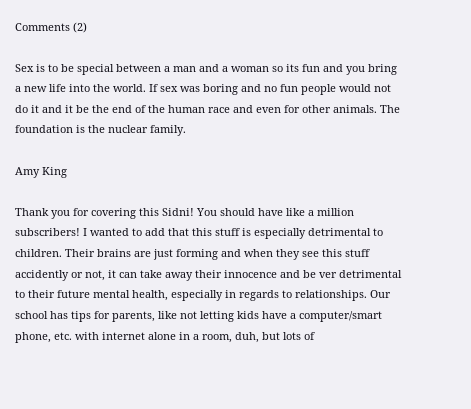Comments (2)

Sex is to be special between a man and a woman so its fun and you bring a new life into the world. If sex was boring and no fun people would not do it and it be the end of the human race and even for other animals. The foundation is the nuclear family.

Amy King

Thank you for covering this Sidni! You should have like a million subscribers! I wanted to add that this stuff is especially detrimental to children. Their brains are just forming and when they see this stuff accidently or not, it can take away their innocence and be ver detrimental to their future mental health, especially in regards to relationships. Our school has tips for parents, like not letting kids have a computer/smart phone, etc. with internet alone in a room, duh, but lots of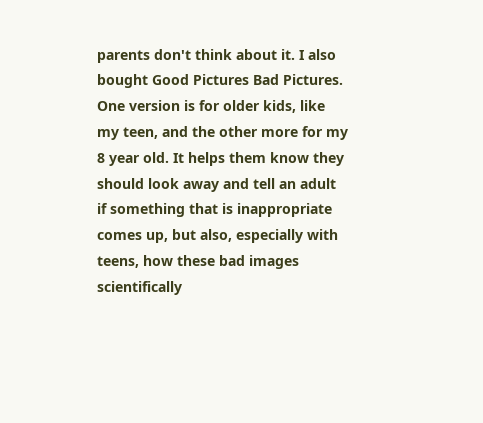parents don't think about it. I also bought Good Pictures Bad Pictures. One version is for older kids, like my teen, and the other more for my 8 year old. It helps them know they should look away and tell an adult if something that is inappropriate comes up, but also, especially with teens, how these bad images scientifically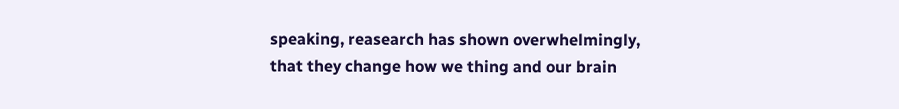speaking, reasearch has shown overwhelmingly, that they change how we thing and our brain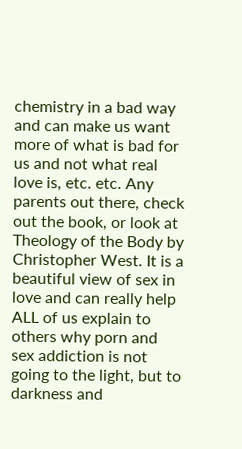chemistry in a bad way and can make us want more of what is bad for us and not what real love is, etc. etc. Any parents out there, check out the book, or look at Theology of the Body by Christopher West. It is a beautiful view of sex in love and can really help ALL of us explain to others why porn and sex addiction is not going to the light, but to darkness and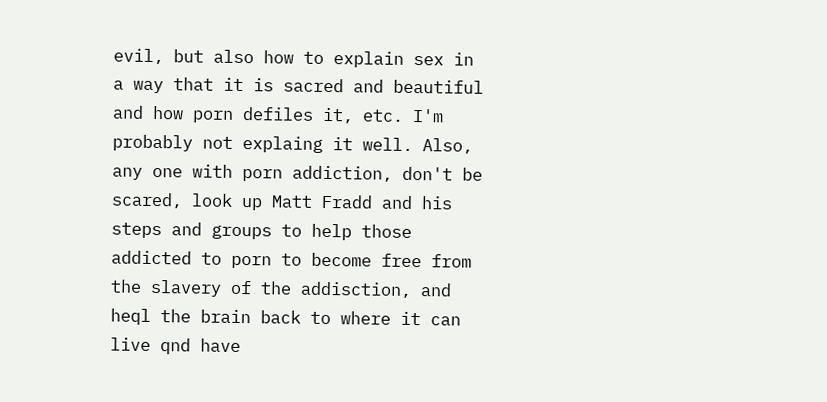evil, but also how to explain sex in a way that it is sacred and beautiful and how porn defiles it, etc. I'm probably not explaing it well. Also, any one with porn addiction, don't be scared, look up Matt Fradd and his steps and groups to help those addicted to porn to become free from the slavery of the addisction, and heql the brain back to where it can live qnd have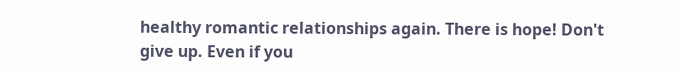healthy romantic relationships again. There is hope! Don't give up. Even if you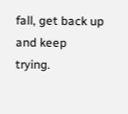fall, get back up and keep trying.